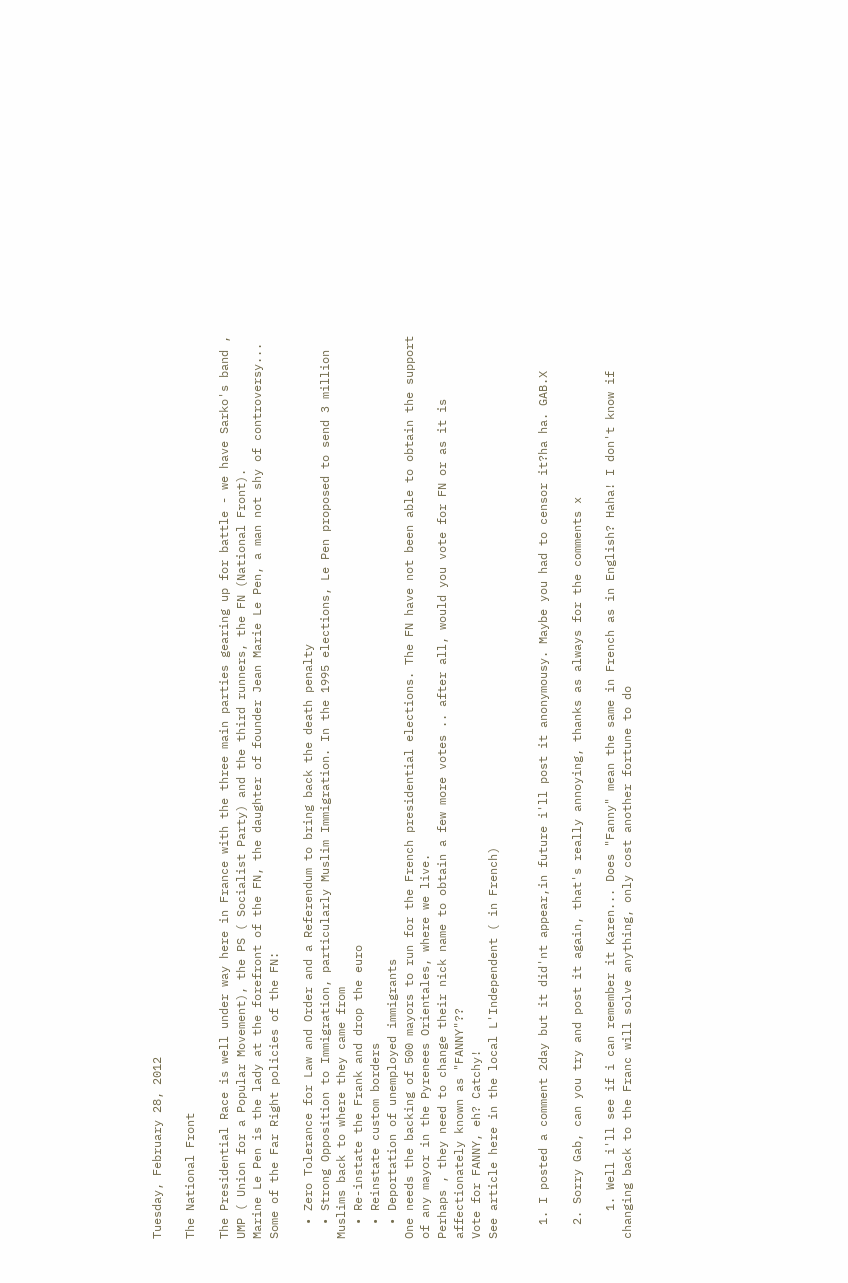Tuesday, February 28, 2012

The National Front

The Presidential Race is well under way here in France with the three main parties gearing up for battle - we have Sarko's band , UMP ( Union for a Popular Movement), the PS ( Socialist Party) and the third runners, the FN (National Front).
Marine Le Pen is the lady at the forefront of the FN, the daughter of founder Jean Marie Le Pen, a man not shy of controversy...
Some of the Far Right policies of the FN:

  • Zero Tolerance for Law and Order and a Referendum to bring back the death penalty
  • Strong Opposition to Immigration, particularly Muslim Immigration. In the 1995 elections, Le Pen proposed to send 3 million Muslims back to where they came from
  • Re-instate the Frank and drop the euro
  • Reinstate custom borders
  • Deportation of unemployed immigrants
One needs the backing of 500 mayors to run for the French presidential elections. The FN have not been able to obtain the support of any mayor in the Pyrenees Orientales, where we live.
Perhaps , they need to change their nick name to obtain a few more votes .. after all, would you vote for FN or as it is affectionately known as "FANNY"??
Vote for FANNY, eh? Catchy!
See article here in the local L'Independent ( in French)


  1. I posted a comment 2day but it did'nt appear,in future i'll post it anonymousy. Maybe you had to censor it?ha ha. GAB.X

  2. Sorry Gab, can you try and post it again, that's really annoying, thanks as always for the comments x

    1. Well i'll see if i can remember it Karen... Does "Fanny" mean the same in French as in English? Haha! I don't know if changing back to the Franc will solve anything, only cost another fortune to do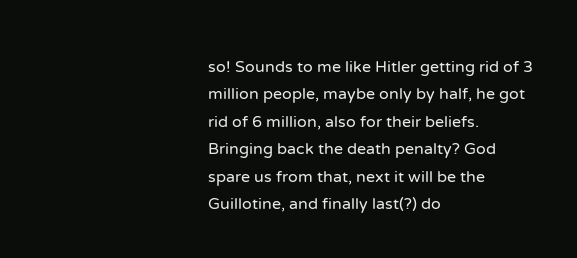so! Sounds to me like Hitler getting rid of 3 million people, maybe only by half, he got rid of 6 million, also for their beliefs. Bringing back the death penalty? God spare us from that, next it will be the Guillotine, and finally last(?) do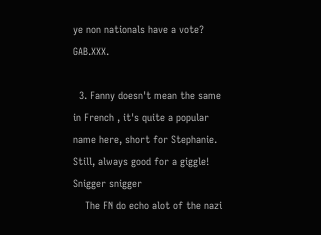ye non nationals have a vote? GAB.XXX.

  3. Fanny doesn't mean the same in French , it's quite a popular name here, short for Stephanie. Still, always good for a giggle! Snigger snigger
    The FN do echo alot of the nazi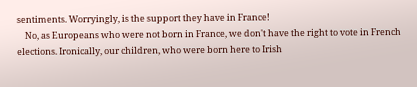sentiments. Worryingly, is the support they have in France!
    No, as Europeans who were not born in France, we don't have the right to vote in French elections. Ironically, our children, who were born here to Irish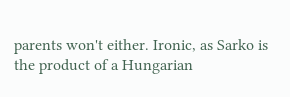parents won't either. Ironic, as Sarko is the product of a Hungarian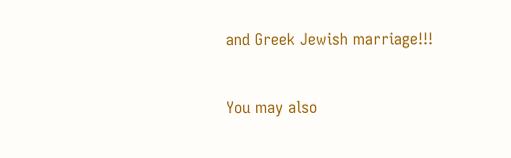and Greek Jewish marriage!!!


You may also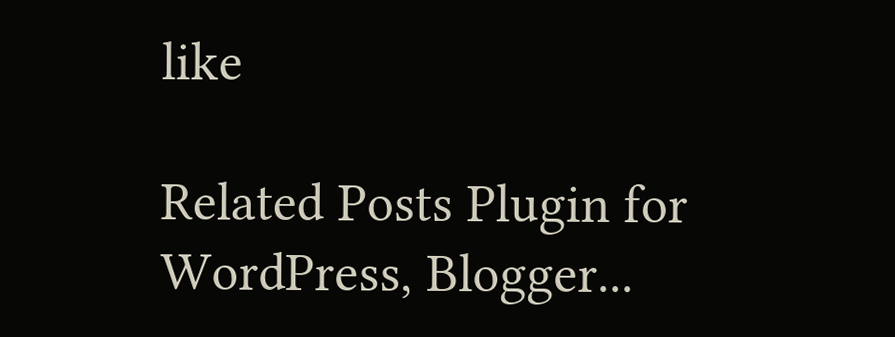like

Related Posts Plugin for WordPress, Blogger...